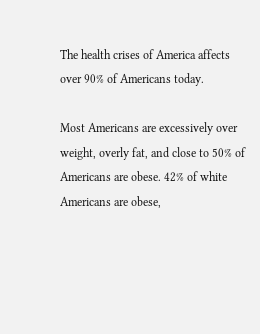The health crises of America affects over 90% of Americans today.

Most Americans are excessively over weight, overly fat, and close to 50% of Americans are obese. 42% of white Americans are obese,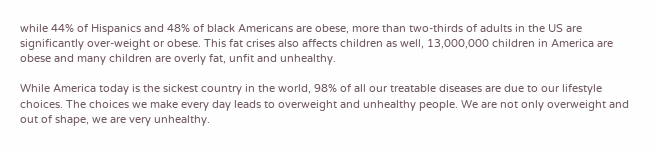while 44% of Hispanics and 48% of black Americans are obese, more than two-thirds of adults in the US are significantly over-weight or obese. This fat crises also affects children as well, 13,000,000 children in America are obese and many children are overly fat, unfit and unhealthy.

While America today is the sickest country in the world, 98% of all our treatable diseases are due to our lifestyle choices. The choices we make every day leads to overweight and unhealthy people. We are not only overweight and out of shape, we are very unhealthy.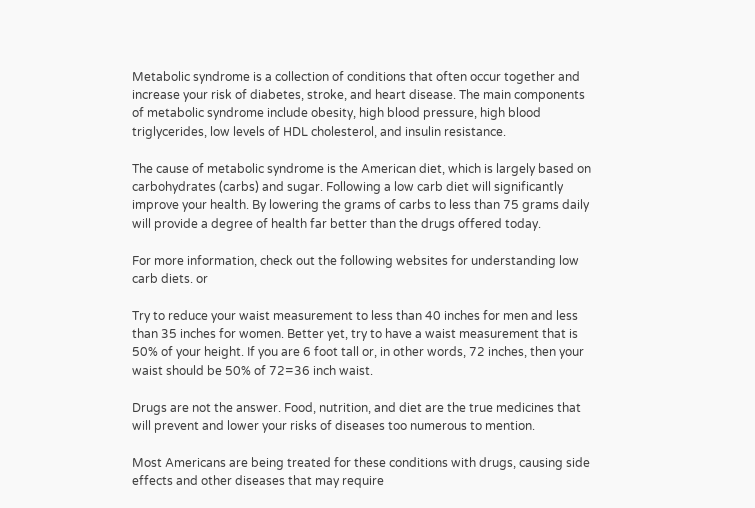Metabolic syndrome is a collection of conditions that often occur together and increase your risk of diabetes, stroke, and heart disease. The main components of metabolic syndrome include obesity, high blood pressure, high blood triglycerides, low levels of HDL cholesterol, and insulin resistance.

The cause of metabolic syndrome is the American diet, which is largely based on carbohydrates (carbs) and sugar. Following a low carb diet will significantly improve your health. By lowering the grams of carbs to less than 75 grams daily will provide a degree of health far better than the drugs offered today.

For more information, check out the following websites for understanding low carb diets. or

Try to reduce your waist measurement to less than 40 inches for men and less than 35 inches for women. Better yet, try to have a waist measurement that is 50% of your height. If you are 6 foot tall or, in other words, 72 inches, then your waist should be 50% of 72=36 inch waist.

Drugs are not the answer. Food, nutrition, and diet are the true medicines that will prevent and lower your risks of diseases too numerous to mention.

Most Americans are being treated for these conditions with drugs, causing side effects and other diseases that may require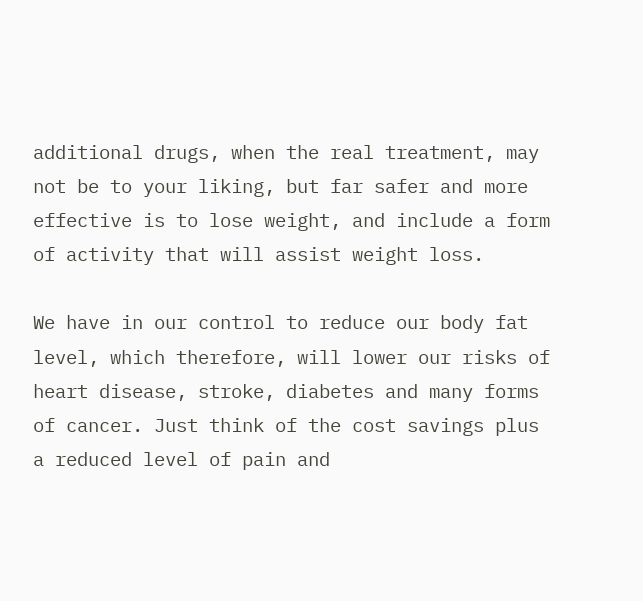additional drugs, when the real treatment, may not be to your liking, but far safer and more effective is to lose weight, and include a form of activity that will assist weight loss.

We have in our control to reduce our body fat level, which therefore, will lower our risks of heart disease, stroke, diabetes and many forms of cancer. Just think of the cost savings plus a reduced level of pain and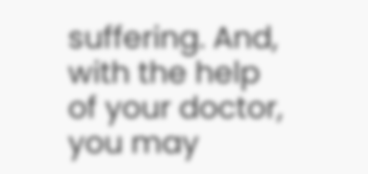suffering. And, with the help of your doctor, you may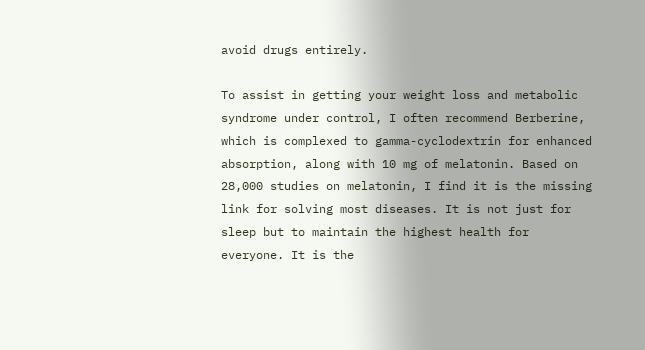avoid drugs entirely.

To assist in getting your weight loss and metabolic syndrome under control, I often recommend Berberine, which is complexed to gamma-cyclodextrin for enhanced absorption, along with 10 mg of melatonin. Based on 28,000 studies on melatonin, I find it is the missing link for solving most diseases. It is not just for sleep but to maintain the highest health for everyone. It is the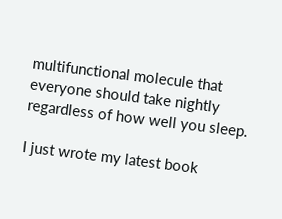multifunctional molecule that everyone should take nightly regardless of how well you sleep.

I just wrote my latest book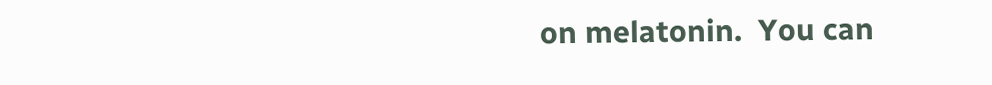on melatonin.  You can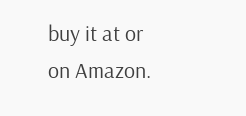buy it at or on Amazon.